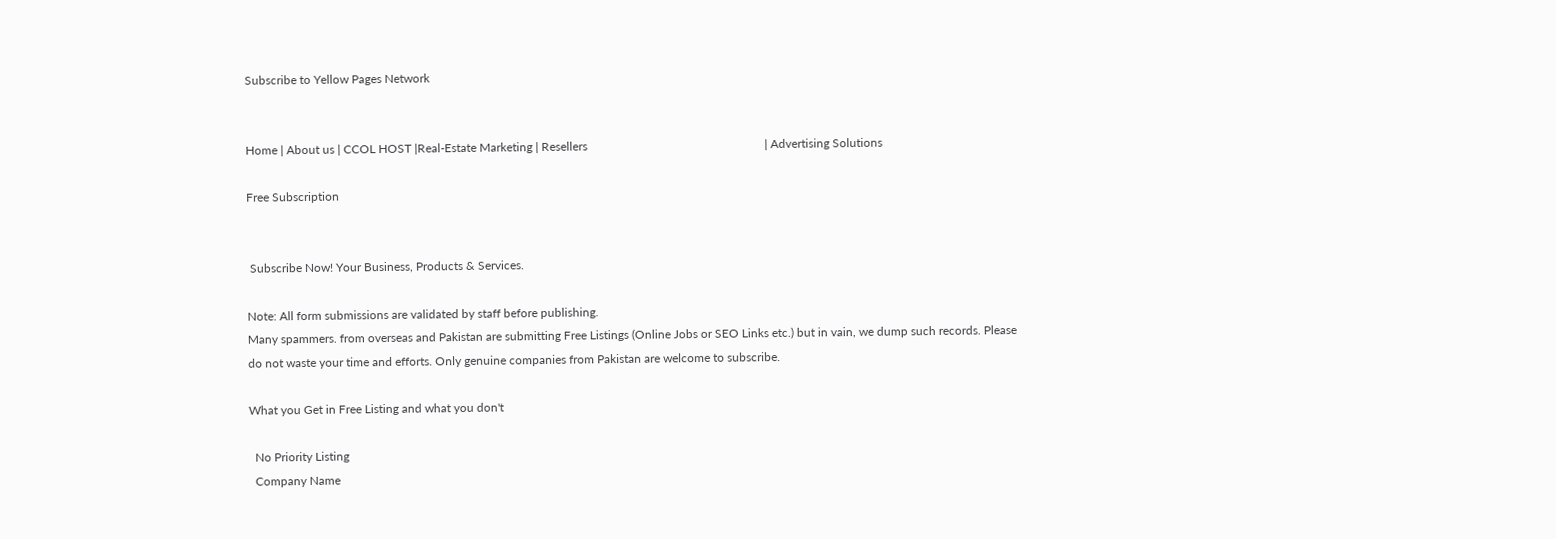Subscribe to Yellow Pages Network


Home | About us | CCOL HOST |Real-Estate Marketing | Resellers                                                           | Advertising Solutions

Free Subscription


 Subscribe Now! Your Business, Products & Services.

Note: All form submissions are validated by staff before publishing.
Many spammers. from overseas and Pakistan are submitting Free Listings (Online Jobs or SEO Links etc.) but in vain, we dump such records. Please do not waste your time and efforts. Only genuine companies from Pakistan are welcome to subscribe.

What you Get in Free Listing and what you don't

  No Priority Listing
  Company Name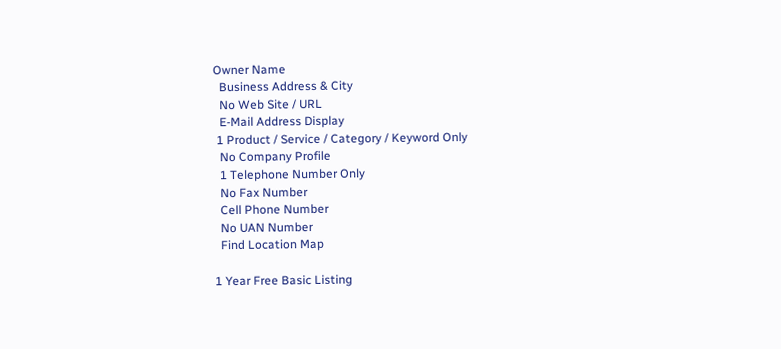Owner Name
  Business Address & City
  No Web Site / URL
  E-Mail Address Display
 1 Product / Service / Category / Keyword Only
  No Company Profile
  1 Telephone Number Only
  No Fax Number
  Cell Phone Number
  No UAN Number
  Find Location Map

1 Year Free Basic Listing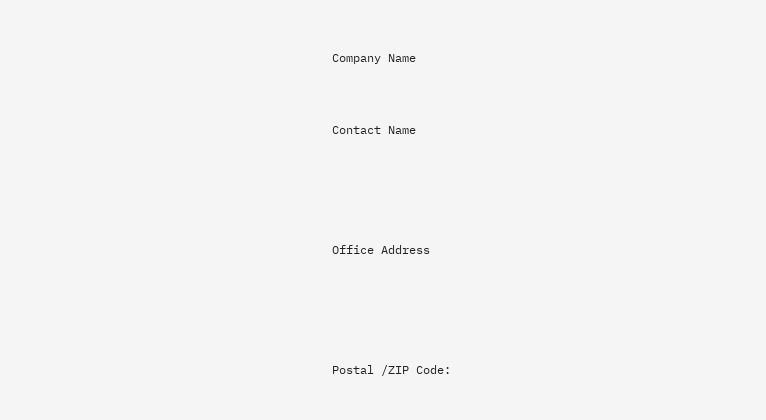Company Name


Contact Name




Office Address




Postal /ZIP Code: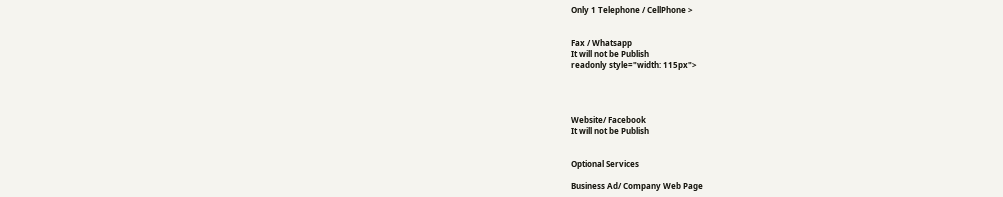Only 1 Telephone / CellPhone >


Fax / Whatsapp
It will not be Publish
readonly style="width: 115px">




Website/ Facebook
It will not be Publish


Optional Services

Business Ad/ Company Web Page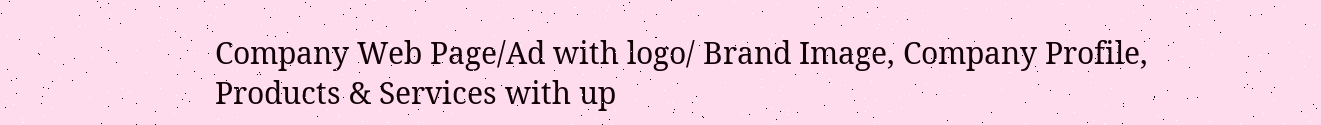Company Web Page/Ad with logo/ Brand Image, Company Profile, Products & Services with up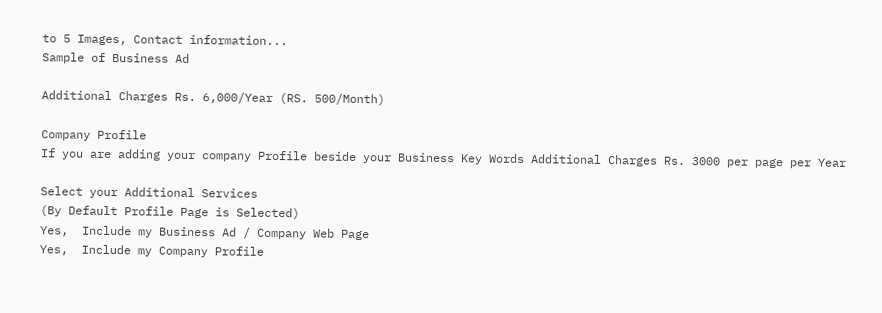to 5 Images, Contact information...
Sample of Business Ad

Additional Charges Rs. 6,000/Year (RS. 500/Month)

Company Profile
If you are adding your company Profile beside your Business Key Words Additional Charges Rs. 3000 per page per Year

Select your Additional Services
(By Default Profile Page is Selected)
Yes,  Include my Business Ad / Company Web Page
Yes,  Include my Company Profile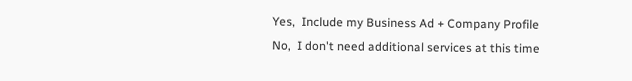Yes,  Include my Business Ad + Company Profile
No,  I don't need additional services at this time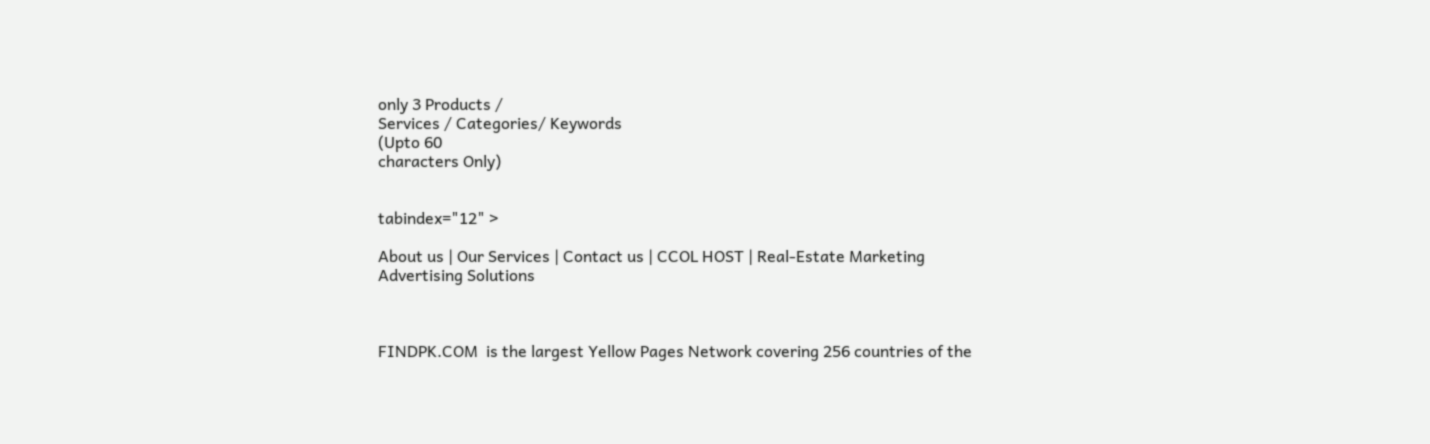only 3 Products /
Services / Categories/ Keywords
(Upto 60
characters Only)


tabindex="12" >

About us | Our Services | Contact us | CCOL HOST | Real-Estate Marketing
Advertising Solutions



FINDPK.COM  is the largest Yellow Pages Network covering 256 countries of the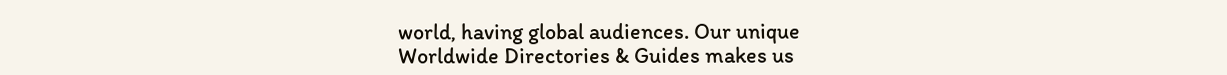world, having global audiences. Our unique Worldwide Directories & Guides makes us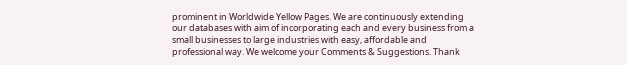prominent in Worldwide Yellow Pages. We are continuously extending our databases with aim of incorporating each and every business from a small businesses to large industries with easy, affordable and professional way. We welcome your Comments & Suggestions. Thank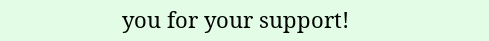you for your support!